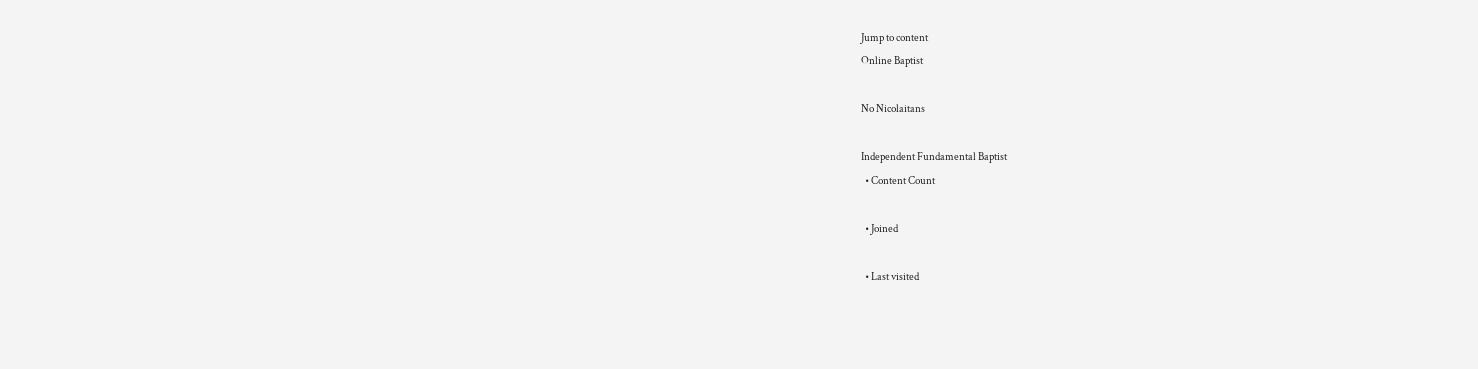Jump to content
Online Baptist

No Nicolaitans

Independent Fundamental Baptist
  • Content Count

  • Joined

  • Last visited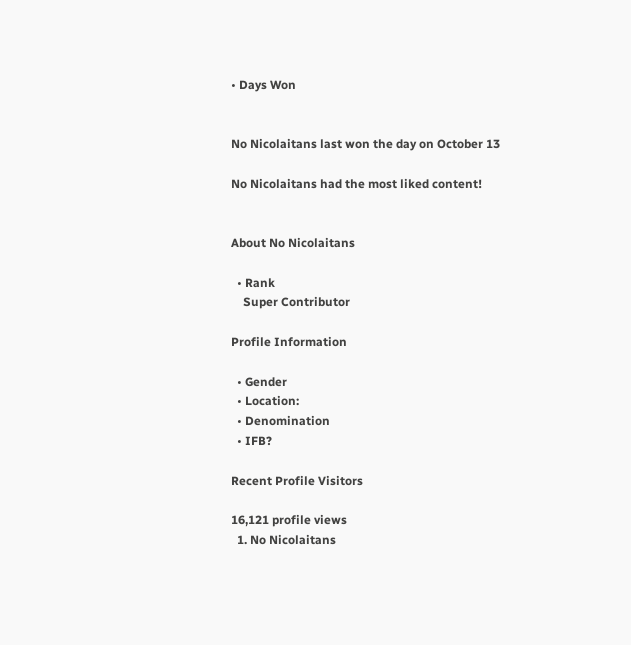• Days Won


No Nicolaitans last won the day on October 13

No Nicolaitans had the most liked content!


About No Nicolaitans

  • Rank
    Super Contributor

Profile Information

  • Gender
  • Location:
  • Denomination
  • IFB?

Recent Profile Visitors

16,121 profile views
  1. No Nicolaitans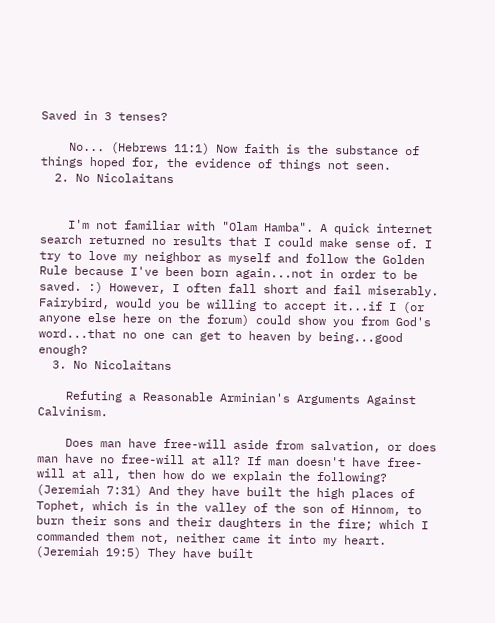Saved in 3 tenses?

    No... (Hebrews 11:1) Now faith is the substance of things hoped for, the evidence of things not seen.
  2. No Nicolaitans


    I'm not familiar with "Olam Hamba". A quick internet search returned no results that I could make sense of. I try to love my neighbor as myself and follow the Golden Rule because I've been born again...not in order to be saved. :) However, I often fall short and fail miserably. Fairybird, would you be willing to accept it...if I (or anyone else here on the forum) could show you from God's word...that no one can get to heaven by being...good enough?
  3. No Nicolaitans

    Refuting a Reasonable Arminian's Arguments Against Calvinism.

    Does man have free-will aside from salvation, or does man have no free-will at all? If man doesn't have free-will at all, then how do we explain the following? (Jeremiah 7:31) And they have built the high places of Tophet, which is in the valley of the son of Hinnom, to burn their sons and their daughters in the fire; which I commanded them not, neither came it into my heart. (Jeremiah 19:5) They have built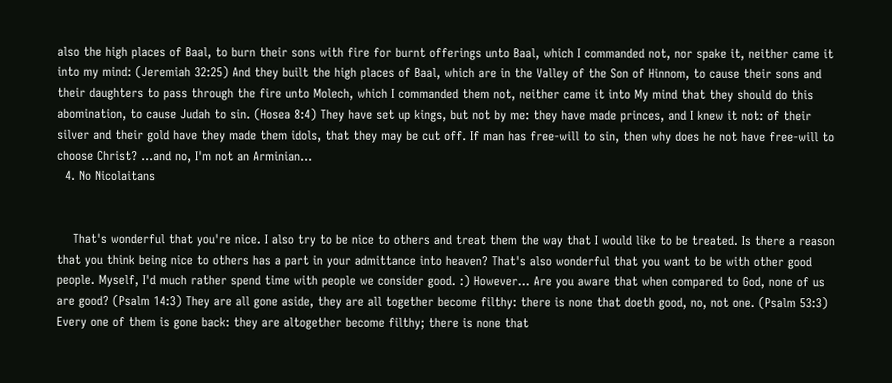also the high places of Baal, to burn their sons with fire for burnt offerings unto Baal, which I commanded not, nor spake it, neither came it into my mind: (Jeremiah 32:25) And they built the high places of Baal, which are in the Valley of the Son of Hinnom, to cause their sons and their daughters to pass through the fire unto Molech, which I commanded them not, neither came it into My mind that they should do this abomination, to cause Judah to sin. (Hosea 8:4) They have set up kings, but not by me: they have made princes, and I knew it not: of their silver and their gold have they made them idols, that they may be cut off. If man has free-will to sin, then why does he not have free-will to choose Christ? ...and no, I'm not an Arminian...
  4. No Nicolaitans


    That's wonderful that you're nice. I also try to be nice to others and treat them the way that I would like to be treated. Is there a reason that you think being nice to others has a part in your admittance into heaven? That's also wonderful that you want to be with other good people. Myself, I'd much rather spend time with people we consider good. :) However... Are you aware that when compared to God, none of us are good? (Psalm 14:3) They are all gone aside, they are all together become filthy: there is none that doeth good, no, not one. (Psalm 53:3) Every one of them is gone back: they are altogether become filthy; there is none that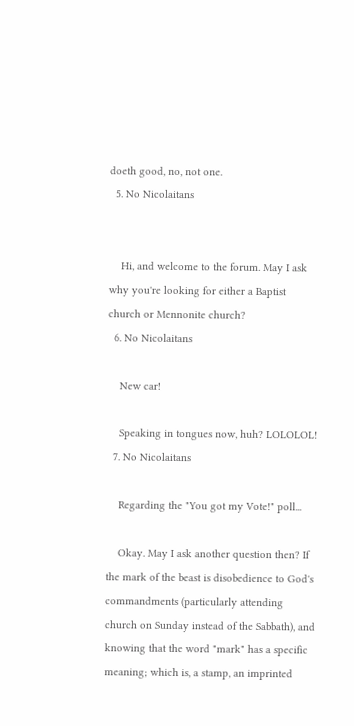doeth good, no, not one.
  5. No Nicolaitans


    Hi, and welcome to the forum. May I ask why you're looking for either a Baptist church or Mennonite church?
  6. No Nicolaitans

    New car!

    Speaking in tongues now, huh? LOLOLOL!
  7. No Nicolaitans

    Regarding the "You got my Vote!" poll...

    Okay. May I ask another question then? If the mark of the beast is disobedience to God's commandments (particularly attending church on Sunday instead of the Sabbath), and knowing that the word "mark" has a specific meaning; which is, a stamp, an imprinted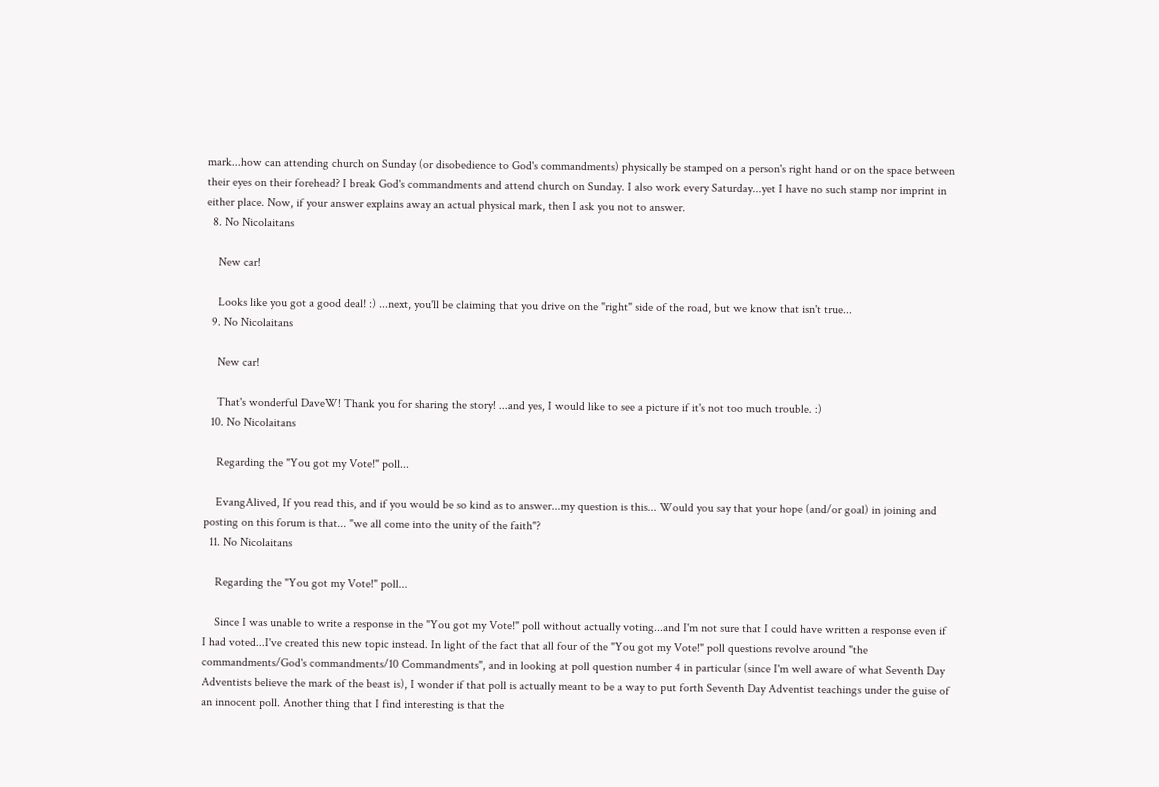mark...how can attending church on Sunday (or disobedience to God's commandments) physically be stamped on a person's right hand or on the space between their eyes on their forehead? I break God's commandments and attend church on Sunday. I also work every Saturday...yet I have no such stamp nor imprint in either place. Now, if your answer explains away an actual physical mark, then I ask you not to answer.
  8. No Nicolaitans

    New car!

    Looks like you got a good deal! :) ...next, you'll be claiming that you drive on the "right" side of the road, but we know that isn't true...
  9. No Nicolaitans

    New car!

    That's wonderful DaveW! Thank you for sharing the story! ...and yes, I would like to see a picture if it's not too much trouble. :)
  10. No Nicolaitans

    Regarding the "You got my Vote!" poll...

    EvangAlived, If you read this, and if you would be so kind as to answer...my question is this... Would you say that your hope (and/or goal) in joining and posting on this forum is that... "we all come into the unity of the faith"?
  11. No Nicolaitans

    Regarding the "You got my Vote!" poll...

    Since I was unable to write a response in the "You got my Vote!" poll without actually voting...and I'm not sure that I could have written a response even if I had voted...I've created this new topic instead. In light of the fact that all four of the "You got my Vote!" poll questions revolve around "the commandments/God's commandments/10 Commandments", and in looking at poll question number 4 in particular (since I'm well aware of what Seventh Day Adventists believe the mark of the beast is), I wonder if that poll is actually meant to be a way to put forth Seventh Day Adventist teachings under the guise of an innocent poll. Another thing that I find interesting is that the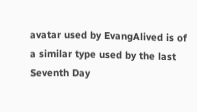avatar used by EvangAlived is of a similar type used by the last Seventh Day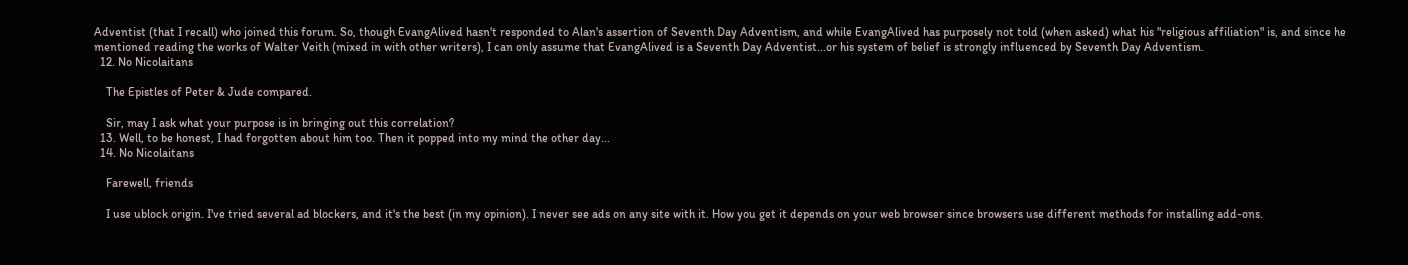Adventist (that I recall) who joined this forum. So, though EvangAlived hasn't responded to Alan's assertion of Seventh Day Adventism, and while EvangAlived has purposely not told (when asked) what his "religious affiliation" is, and since he mentioned reading the works of Walter Veith (mixed in with other writers), I can only assume that EvangAlived is a Seventh Day Adventist...or his system of belief is strongly influenced by Seventh Day Adventism.
  12. No Nicolaitans

    The Epistles of Peter & Jude compared.

    Sir, may I ask what your purpose is in bringing out this correlation?
  13. Well, to be honest, I had forgotten about him too. Then it popped into my mind the other day...
  14. No Nicolaitans

    Farewell, friends

    I use ublock origin. I've tried several ad blockers, and it's the best (in my opinion). I never see ads on any site with it. How you get it depends on your web browser since browsers use different methods for installing add-ons.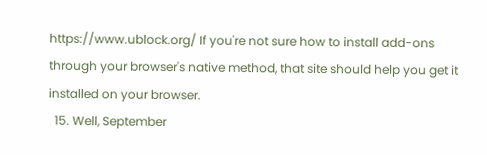https://www.ublock.org/ If you're not sure how to install add-ons through your browser's native method, that site should help you get it installed on your browser.
  15. Well, September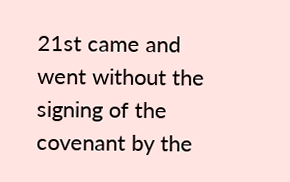21st came and went without the signing of the covenant by the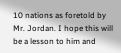10 nations as foretold by Mr. Jordan. I hope this will be a lesson to him and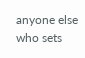anyone else who sets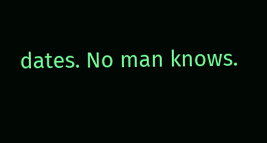dates. No man knows.